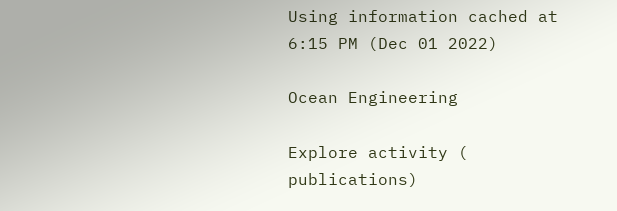Using information cached at 6:15 PM (Dec 01 2022)

Ocean Engineering

Explore activity ( publications)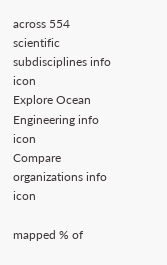across 554 scientific subdisciplines info icon
Explore Ocean Engineering info icon
Compare organizations info icon

mapped % of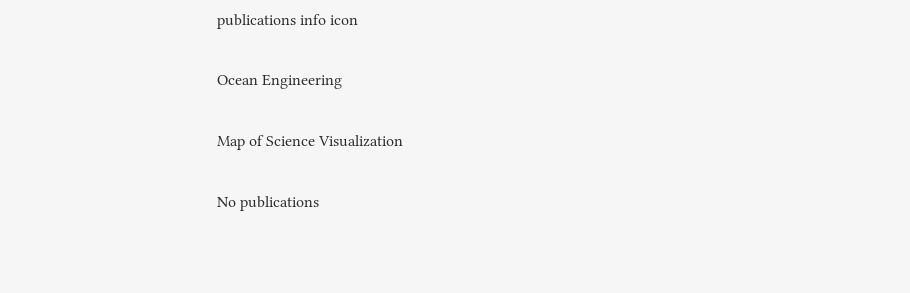publications info icon

Ocean Engineering

Map of Science Visualization

No publications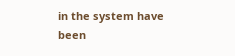in the system have been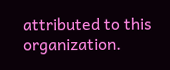attributed to this organization.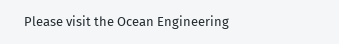Please visit the Ocean Engineering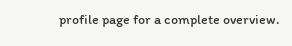profile page for a complete overview.